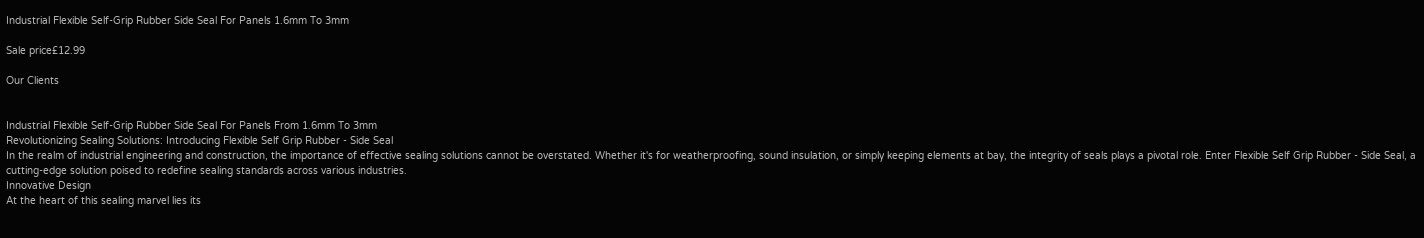Industrial Flexible Self-Grip Rubber Side Seal For Panels 1.6mm To 3mm

Sale price£12.99

Our Clients


Industrial Flexible Self-Grip Rubber Side Seal For Panels From 1.6mm To 3mm
Revolutionizing Sealing Solutions: Introducing Flexible Self Grip Rubber - Side Seal
In the realm of industrial engineering and construction, the importance of effective sealing solutions cannot be overstated. Whether it's for weatherproofing, sound insulation, or simply keeping elements at bay, the integrity of seals plays a pivotal role. Enter Flexible Self Grip Rubber - Side Seal, a cutting-edge solution poised to redefine sealing standards across various industries.
Innovative Design
At the heart of this sealing marvel lies its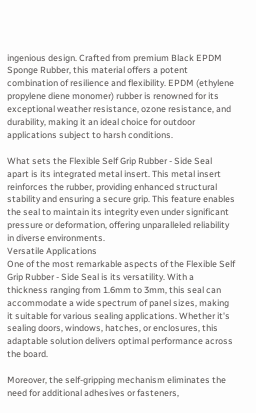ingenious design. Crafted from premium Black EPDM Sponge Rubber, this material offers a potent combination of resilience and flexibility. EPDM (ethylene propylene diene monomer) rubber is renowned for its exceptional weather resistance, ozone resistance, and durability, making it an ideal choice for outdoor applications subject to harsh conditions.

What sets the Flexible Self Grip Rubber - Side Seal apart is its integrated metal insert. This metal insert reinforces the rubber, providing enhanced structural stability and ensuring a secure grip. This feature enables the seal to maintain its integrity even under significant pressure or deformation, offering unparalleled reliability in diverse environments.
Versatile Applications
One of the most remarkable aspects of the Flexible Self Grip Rubber - Side Seal is its versatility. With a thickness ranging from 1.6mm to 3mm, this seal can accommodate a wide spectrum of panel sizes, making it suitable for various sealing applications. Whether it's sealing doors, windows, hatches, or enclosures, this adaptable solution delivers optimal performance across the board.

Moreover, the self-gripping mechanism eliminates the need for additional adhesives or fasteners,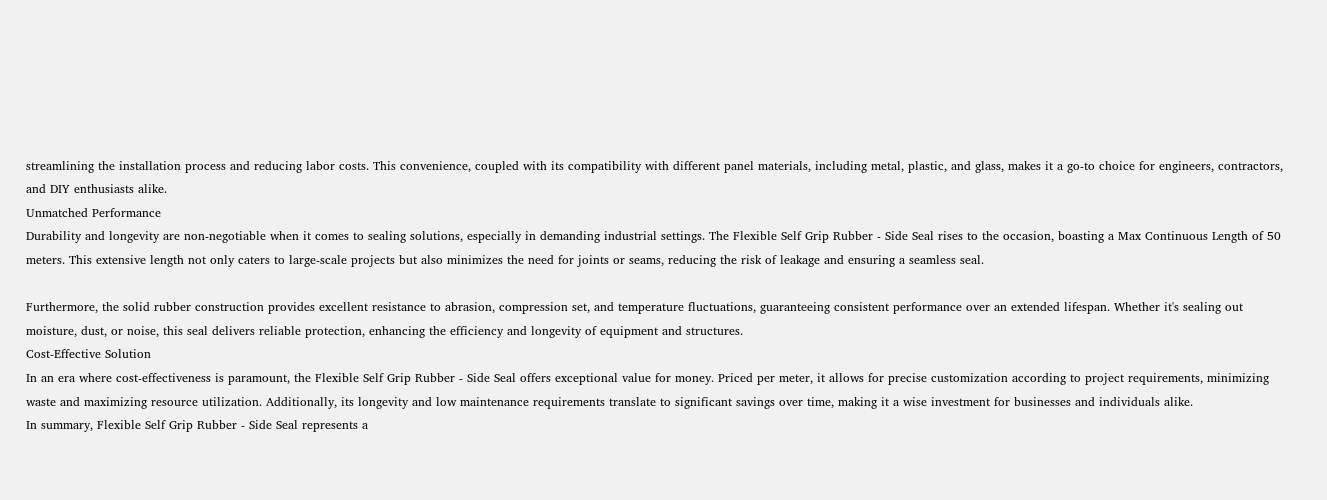streamlining the installation process and reducing labor costs. This convenience, coupled with its compatibility with different panel materials, including metal, plastic, and glass, makes it a go-to choice for engineers, contractors, and DIY enthusiasts alike.
Unmatched Performance
Durability and longevity are non-negotiable when it comes to sealing solutions, especially in demanding industrial settings. The Flexible Self Grip Rubber - Side Seal rises to the occasion, boasting a Max Continuous Length of 50 meters. This extensive length not only caters to large-scale projects but also minimizes the need for joints or seams, reducing the risk of leakage and ensuring a seamless seal.

Furthermore, the solid rubber construction provides excellent resistance to abrasion, compression set, and temperature fluctuations, guaranteeing consistent performance over an extended lifespan. Whether it's sealing out moisture, dust, or noise, this seal delivers reliable protection, enhancing the efficiency and longevity of equipment and structures.
Cost-Effective Solution
In an era where cost-effectiveness is paramount, the Flexible Self Grip Rubber - Side Seal offers exceptional value for money. Priced per meter, it allows for precise customization according to project requirements, minimizing waste and maximizing resource utilization. Additionally, its longevity and low maintenance requirements translate to significant savings over time, making it a wise investment for businesses and individuals alike.
In summary, Flexible Self Grip Rubber - Side Seal represents a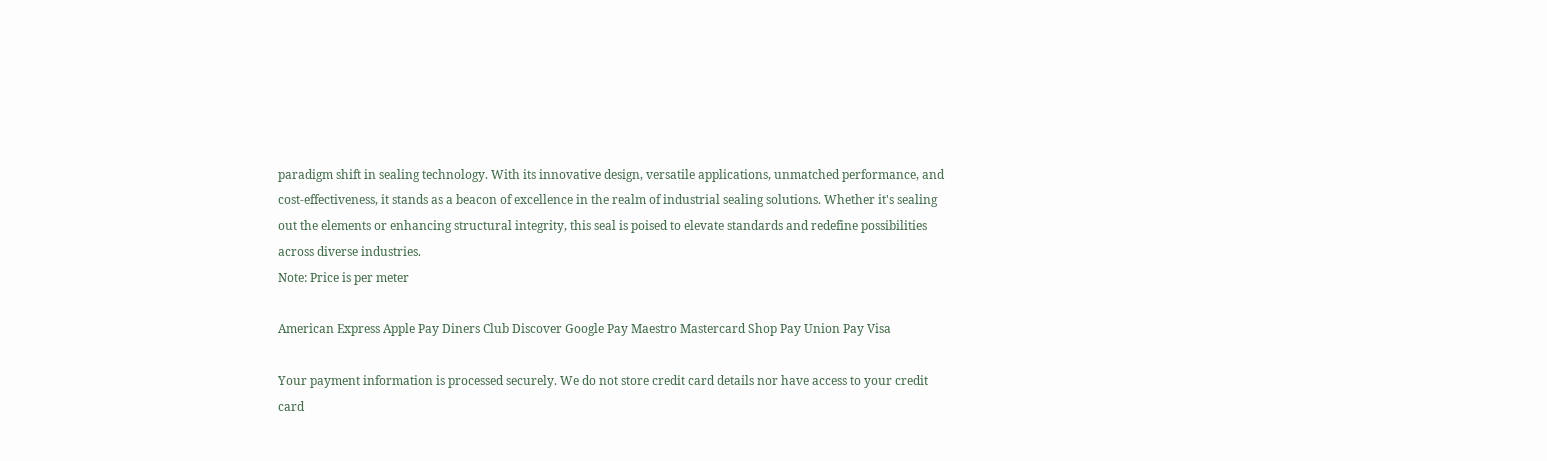paradigm shift in sealing technology. With its innovative design, versatile applications, unmatched performance, and cost-effectiveness, it stands as a beacon of excellence in the realm of industrial sealing solutions. Whether it's sealing out the elements or enhancing structural integrity, this seal is poised to elevate standards and redefine possibilities across diverse industries.
Note: Price is per meter

American Express Apple Pay Diners Club Discover Google Pay Maestro Mastercard Shop Pay Union Pay Visa

Your payment information is processed securely. We do not store credit card details nor have access to your credit card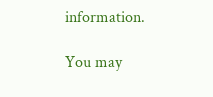information.

You may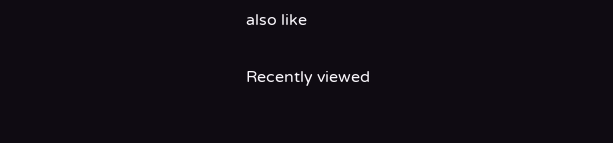also like

Recently viewed